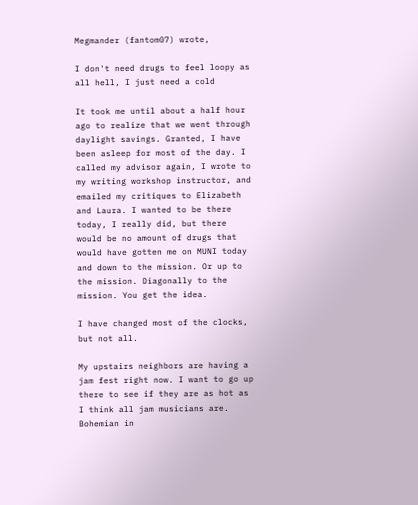Megmander (fantom07) wrote,

I don't need drugs to feel loopy as all hell, I just need a cold

It took me until about a half hour ago to realize that we went through daylight savings. Granted, I have been asleep for most of the day. I called my advisor again, I wrote to my writing workshop instructor, and emailed my critiques to Elizabeth and Laura. I wanted to be there today, I really did, but there would be no amount of drugs that would have gotten me on MUNI today and down to the mission. Or up to the mission. Diagonally to the mission. You get the idea.

I have changed most of the clocks, but not all.

My upstairs neighbors are having a jam fest right now. I want to go up there to see if they are as hot as I think all jam musicians are. Bohemian in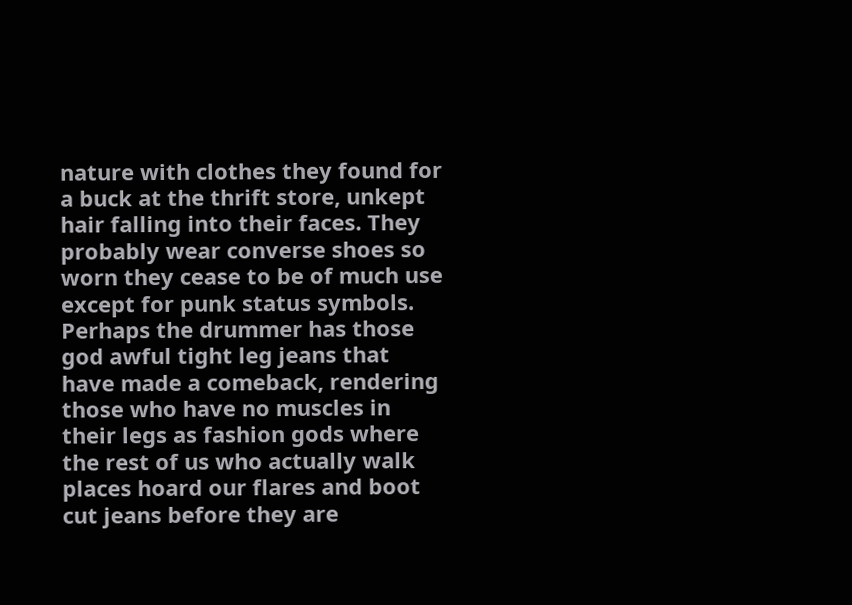nature with clothes they found for a buck at the thrift store, unkept hair falling into their faces. They probably wear converse shoes so worn they cease to be of much use except for punk status symbols. Perhaps the drummer has those god awful tight leg jeans that have made a comeback, rendering those who have no muscles in their legs as fashion gods where the rest of us who actually walk places hoard our flares and boot cut jeans before they are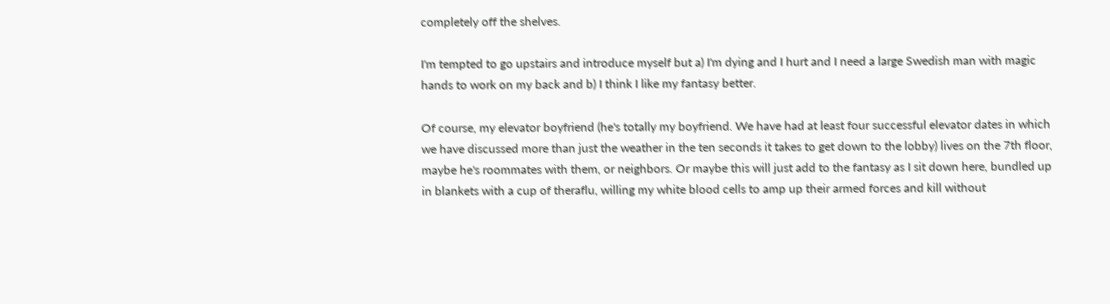completely off the shelves.

I'm tempted to go upstairs and introduce myself but a) I'm dying and I hurt and I need a large Swedish man with magic hands to work on my back and b) I think I like my fantasy better.

Of course, my elevator boyfriend (he's totally my boyfriend. We have had at least four successful elevator dates in which we have discussed more than just the weather in the ten seconds it takes to get down to the lobby) lives on the 7th floor, maybe he's roommates with them, or neighbors. Or maybe this will just add to the fantasy as I sit down here, bundled up in blankets with a cup of theraflu, willing my white blood cells to amp up their armed forces and kill without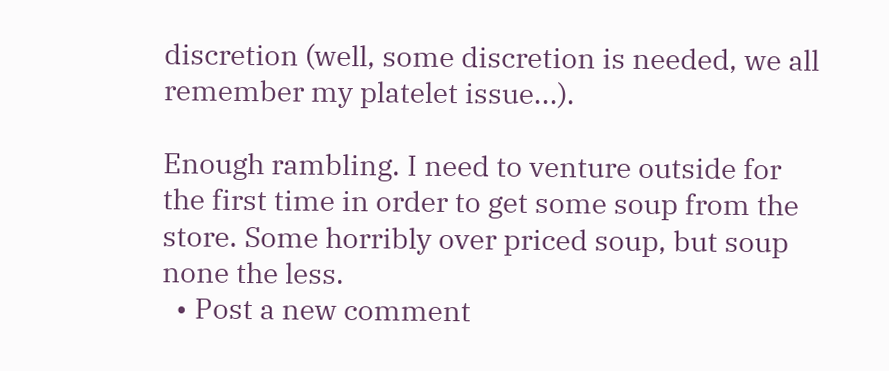discretion (well, some discretion is needed, we all remember my platelet issue...).

Enough rambling. I need to venture outside for the first time in order to get some soup from the store. Some horribly over priced soup, but soup none the less.
  • Post a new comment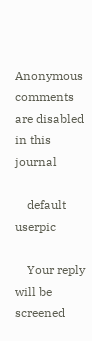Anonymous comments are disabled in this journal

    default userpic

    Your reply will be screened